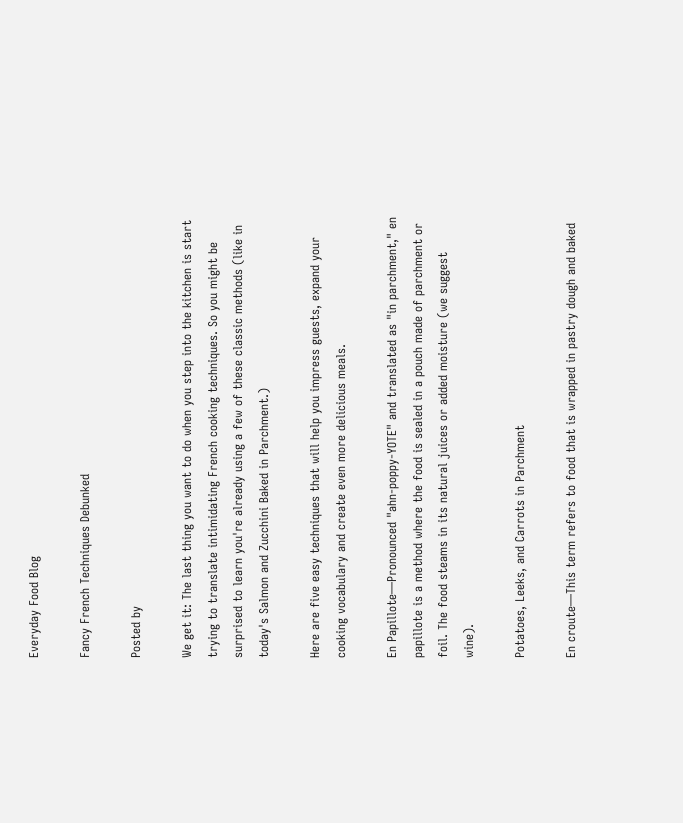Everyday Food Blog

Fancy French Techniques Debunked

Posted by

We get it: The last thing you want to do when you step into the kitchen is start trying to translate intimidating French cooking techniques. So you might be surprised to learn you're already using a few of these classic methods (like in today's Salmon and Zucchini Baked in Parchment.)

Here are five easy techniques that will help you impress guests, expand your cooking vocabulary and create even more delicious meals.

En Papillote—Pronounced "ahn-poppy-YOTE" and translated as "in parchment," en papillote is a method where the food is sealed in a pouch made of parchment or foil. The food steams in its natural juices or added moisture (we suggest wine).

Potatoes, Leeks, and Carrots in Parchment

En croute—This term refers to food that is wrapped in pastry dough and baked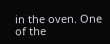in the oven. One of the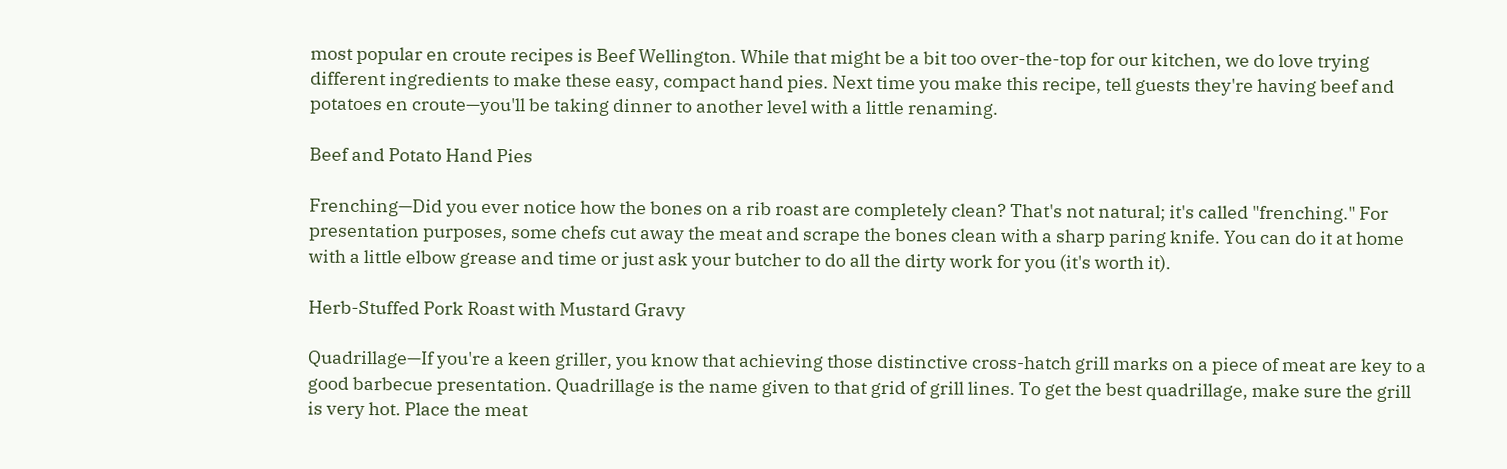most popular en croute recipes is Beef Wellington. While that might be a bit too over-the-top for our kitchen, we do love trying different ingredients to make these easy, compact hand pies. Next time you make this recipe, tell guests they're having beef and potatoes en croute—you'll be taking dinner to another level with a little renaming.

Beef and Potato Hand Pies

Frenching—Did you ever notice how the bones on a rib roast are completely clean? That's not natural; it's called "frenching." For presentation purposes, some chefs cut away the meat and scrape the bones clean with a sharp paring knife. You can do it at home with a little elbow grease and time or just ask your butcher to do all the dirty work for you (it's worth it).

Herb-Stuffed Pork Roast with Mustard Gravy

Quadrillage—If you're a keen griller, you know that achieving those distinctive cross-hatch grill marks on a piece of meat are key to a good barbecue presentation. Quadrillage is the name given to that grid of grill lines. To get the best quadrillage, make sure the grill is very hot. Place the meat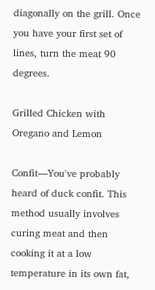diagonally on the grill. Once you have your first set of lines, turn the meat 90 degrees.

Grilled Chicken with Oregano and Lemon

Confit—You've probably heard of duck confit. This method usually involves curing meat and then cooking it at a low temperature in its own fat,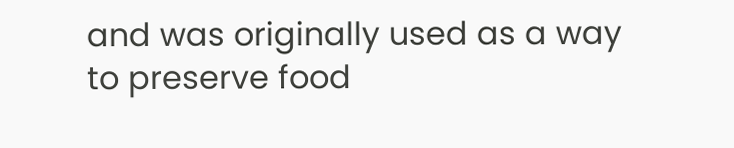and was originally used as a way to preserve food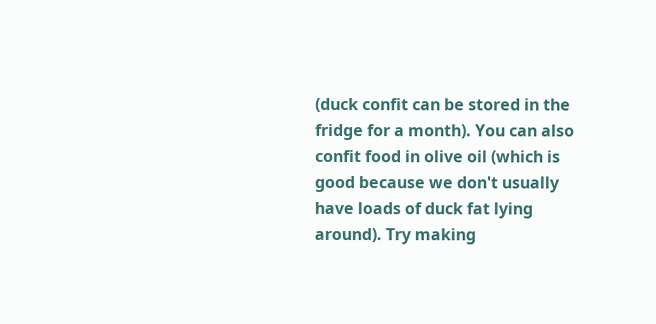(duck confit can be stored in the fridge for a month). You can also confit food in olive oil (which is good because we don't usually have loads of duck fat lying around). Try making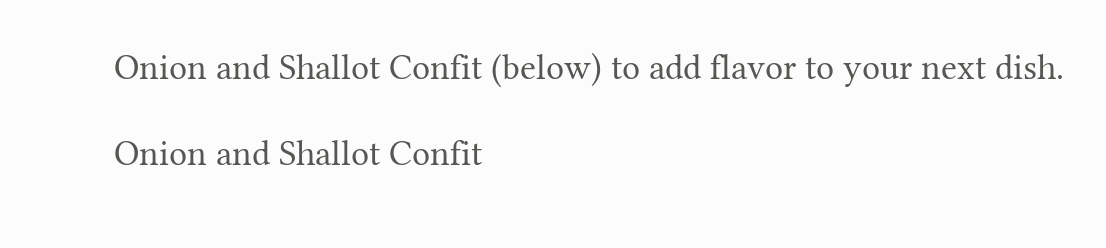Onion and Shallot Confit (below) to add flavor to your next dish.

Onion and Shallot Confit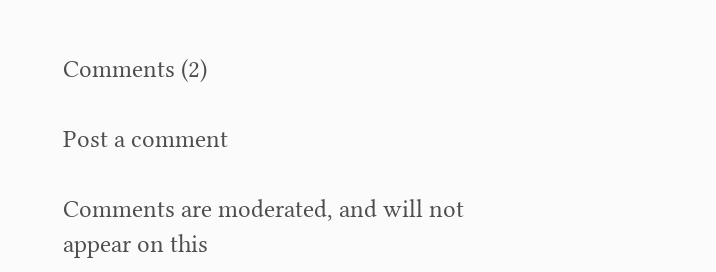Comments (2)

Post a comment

Comments are moderated, and will not appear on this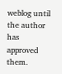weblog until the author has approved them.